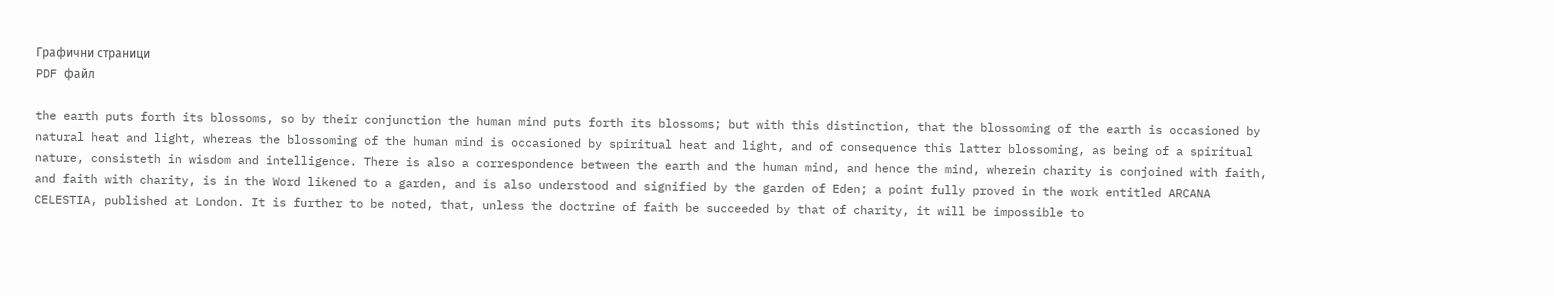Графични страници
PDF файл

the earth puts forth its blossoms, so by their conjunction the human mind puts forth its blossoms; but with this distinction, that the blossoming of the earth is occasioned by natural heat and light, whereas the blossoming of the human mind is occasioned by spiritual heat and light, and of consequence this latter blossoming, as being of a spiritual nature, consisteth in wisdom and intelligence. There is also a correspondence between the earth and the human mind, and hence the mind, wherein charity is conjoined with faith, and faith with charity, is in the Word likened to a garden, and is also understood and signified by the garden of Eden; a point fully proved in the work entitled ARCANA CELESTIA, published at London. It is further to be noted, that, unless the doctrine of faith be succeeded by that of charity, it will be impossible to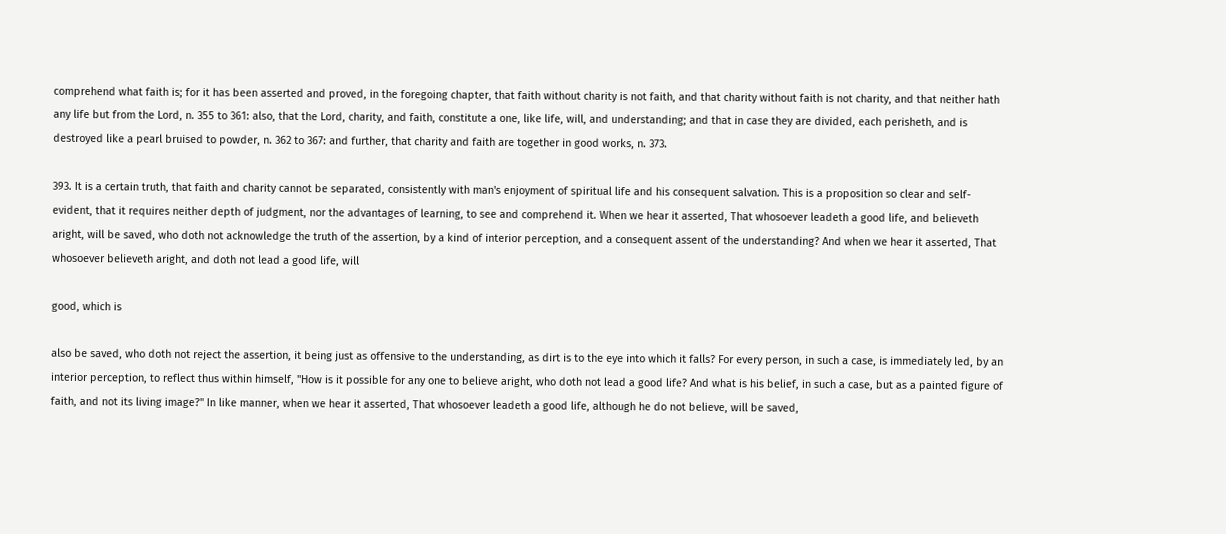comprehend what faith is; for it has been asserted and proved, in the foregoing chapter, that faith without charity is not faith, and that charity without faith is not charity, and that neither hath any life but from the Lord, n. 355 to 361: also, that the Lord, charity, and faith, constitute a one, like life, will, and understanding; and that in case they are divided, each perisheth, and is destroyed like a pearl bruised to powder, n. 362 to 367: and further, that charity and faith are together in good works, n. 373.

393. It is a certain truth, that faith and charity cannot be separated, consistently with man's enjoyment of spiritual life and his consequent salvation. This is a proposition so clear and self-evident, that it requires neither depth of judgment, nor the advantages of learning, to see and comprehend it. When we hear it asserted, That whosoever leadeth a good life, and believeth aright, will be saved, who doth not acknowledge the truth of the assertion, by a kind of interior perception, and a consequent assent of the understanding? And when we hear it asserted, That whosoever believeth aright, and doth not lead a good life, will

good, which is

also be saved, who doth not reject the assertion, it being just as offensive to the understanding, as dirt is to the eye into which it falls? For every person, in such a case, is immediately led, by an interior perception, to reflect thus within himself, "How is it possible for any one to believe aright, who doth not lead a good life? And what is his belief, in such a case, but as a painted figure of faith, and not its living image?" In like manner, when we hear it asserted, That whosoever leadeth a good life, although he do not believe, will be saved,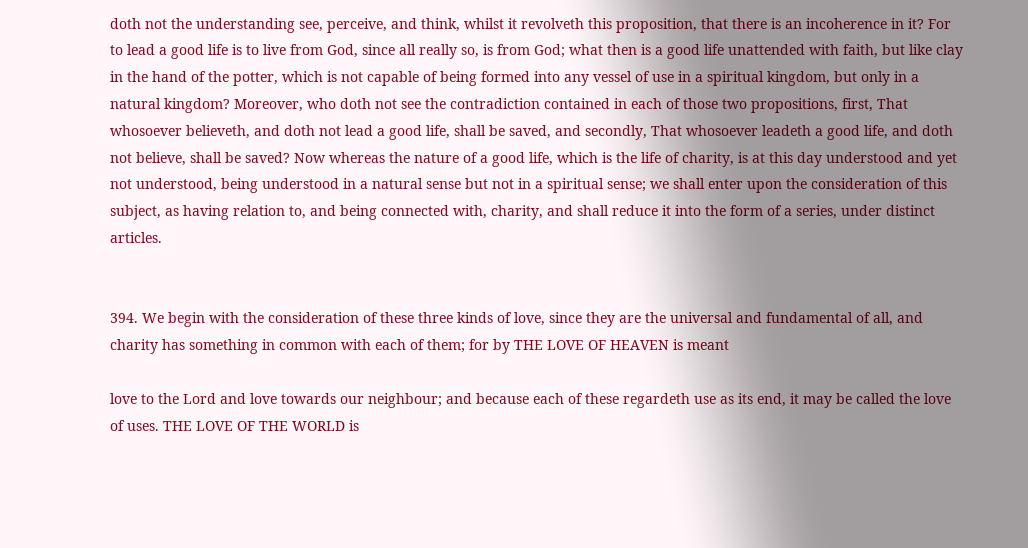doth not the understanding see, perceive, and think, whilst it revolveth this proposition, that there is an incoherence in it? For to lead a good life is to live from God, since all really so, is from God; what then is a good life unattended with faith, but like clay in the hand of the potter, which is not capable of being formed into any vessel of use in a spiritual kingdom, but only in a natural kingdom? Moreover, who doth not see the contradiction contained in each of those two propositions, first, That whosoever believeth, and doth not lead a good life, shall be saved, and secondly, That whosoever leadeth a good life, and doth not believe, shall be saved? Now whereas the nature of a good life, which is the life of charity, is at this day understood and yet not understood, being understood in a natural sense but not in a spiritual sense; we shall enter upon the consideration of this subject, as having relation to, and being connected with, charity, and shall reduce it into the form of a series, under distinct articles.


394. We begin with the consideration of these three kinds of love, since they are the universal and fundamental of all, and charity has something in common with each of them; for by THE LOVE OF HEAVEN is meant

love to the Lord and love towards our neighbour; and because each of these regardeth use as its end, it may be called the love of uses. THE LOVE OF THE WORLD is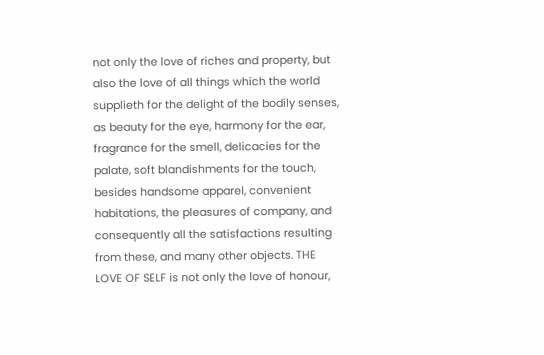not only the love of riches and property, but also the love of all things which the world supplieth for the delight of the bodily senses, as beauty for the eye, harmony for the ear, fragrance for the smell, delicacies for the palate, soft blandishments for the touch, besides handsome apparel, convenient habitations, the pleasures of company, and consequently all the satisfactions resulting from these, and many other objects. THE LOVE OF SELF is not only the love of honour,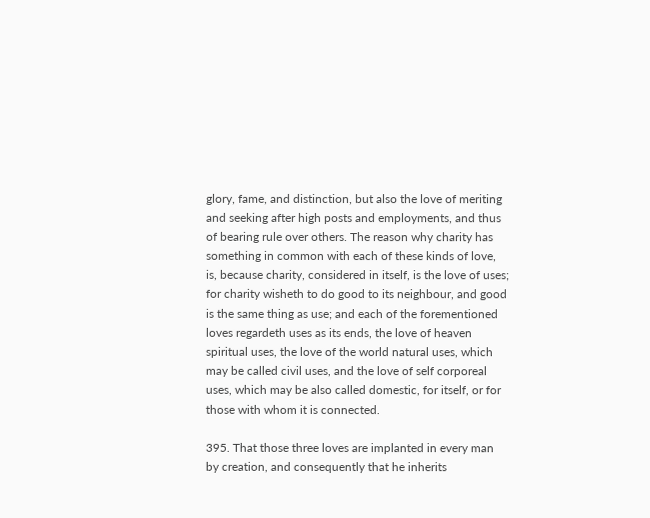glory, fame, and distinction, but also the love of meriting and seeking after high posts and employments, and thus of bearing rule over others. The reason why charity has something in common with each of these kinds of love, is, because charity, considered in itself, is the love of uses; for charity wisheth to do good to its neighbour, and good is the same thing as use; and each of the forementioned loves regardeth uses as its ends, the love of heaven spiritual uses, the love of the world natural uses, which may be called civil uses, and the love of self corporeal uses, which may be also called domestic, for itself, or for those with whom it is connected.

395. That those three loves are implanted in every man by creation, and consequently that he inherits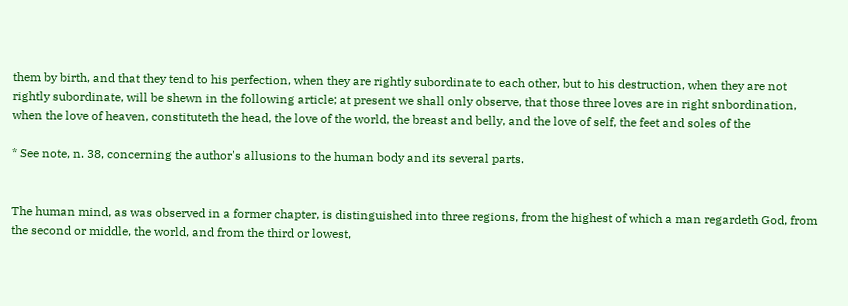them by birth, and that they tend to his perfection, when they are rightly subordinate to each other, but to his destruction, when they are not rightly subordinate, will be shewn in the following article; at present we shall only observe, that those three loves are in right snbordination, when the love of heaven, constituteth the head, the love of the world, the breast and belly, and the love of self, the feet and soles of the

* See note, n. 38, concerning the author's allusions to the human body and its several parts.


The human mind, as was observed in a former chapter, is distinguished into three regions, from the highest of which a man regardeth God, from the second or middle, the world, and from the third or lowest,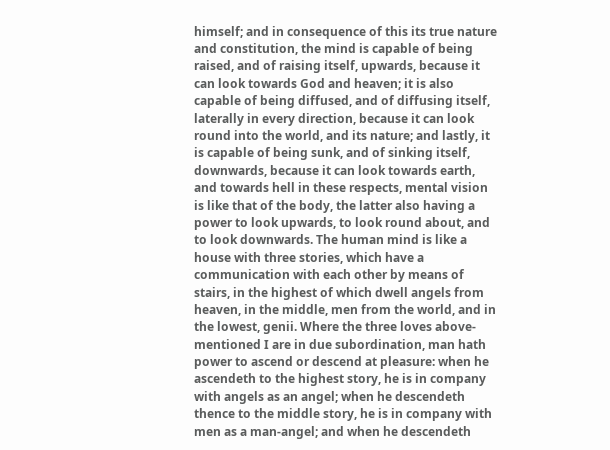himself; and in consequence of this its true nature and constitution, the mind is capable of being raised, and of raising itself, upwards, because it can look towards God and heaven; it is also capable of being diffused, and of diffusing itself, laterally in every direction, because it can look round into the world, and its nature; and lastly, it is capable of being sunk, and of sinking itself, downwards, because it can look towards earth, and towards hell in these respects, mental vision is like that of the body, the latter also having a power to look upwards, to look round about, and to look downwards. The human mind is like a house with three stories, which have a communication with each other by means of stairs, in the highest of which dwell angels from heaven, in the middle, men from the world, and in the lowest, genii. Where the three loves above-mentioned I are in due subordination, man hath power to ascend or descend at pleasure: when he ascendeth to the highest story, he is in company with angels as an angel; when he descendeth thence to the middle story, he is in company with men as a man-angel; and when he descendeth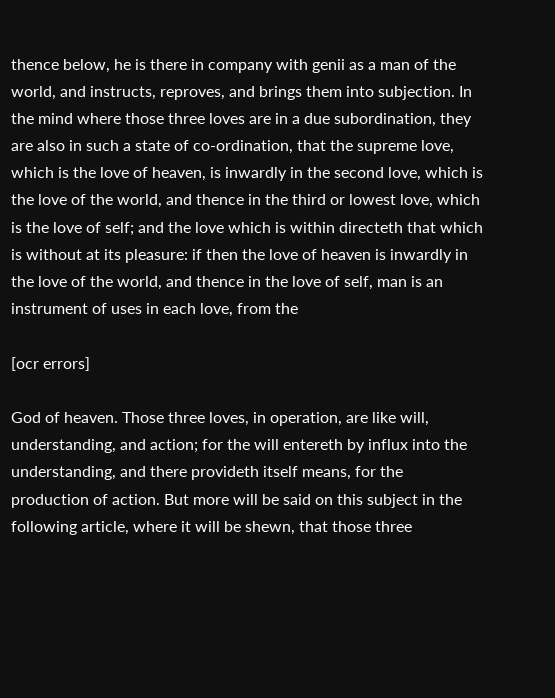thence below, he is there in company with genii as a man of the world, and instructs, reproves, and brings them into subjection. In the mind where those three loves are in a due subordination, they are also in such a state of co-ordination, that the supreme love, which is the love of heaven, is inwardly in the second love, which is the love of the world, and thence in the third or lowest love, which is the love of self; and the love which is within directeth that which is without at its pleasure: if then the love of heaven is inwardly in the love of the world, and thence in the love of self, man is an instrument of uses in each love, from the

[ocr errors]

God of heaven. Those three loves, in operation, are like will, understanding, and action; for the will entereth by influx into the understanding, and there provideth itself means, for the production of action. But more will be said on this subject in the following article, where it will be shewn, that those three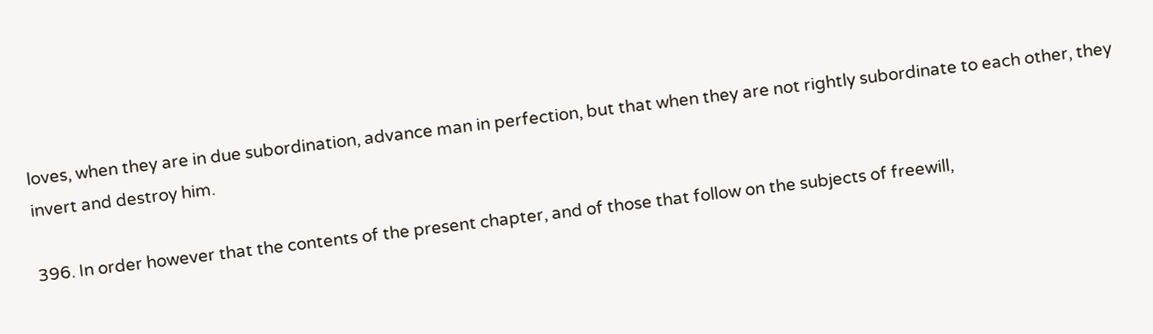loves, when they are in due subordination, advance man in perfection, but that when they are not rightly subordinate to each other, they invert and destroy him.

396. In order however that the contents of the present chapter, and of those that follow on the subjects of freewill,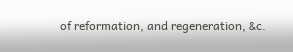of reformation, and regeneration, &c.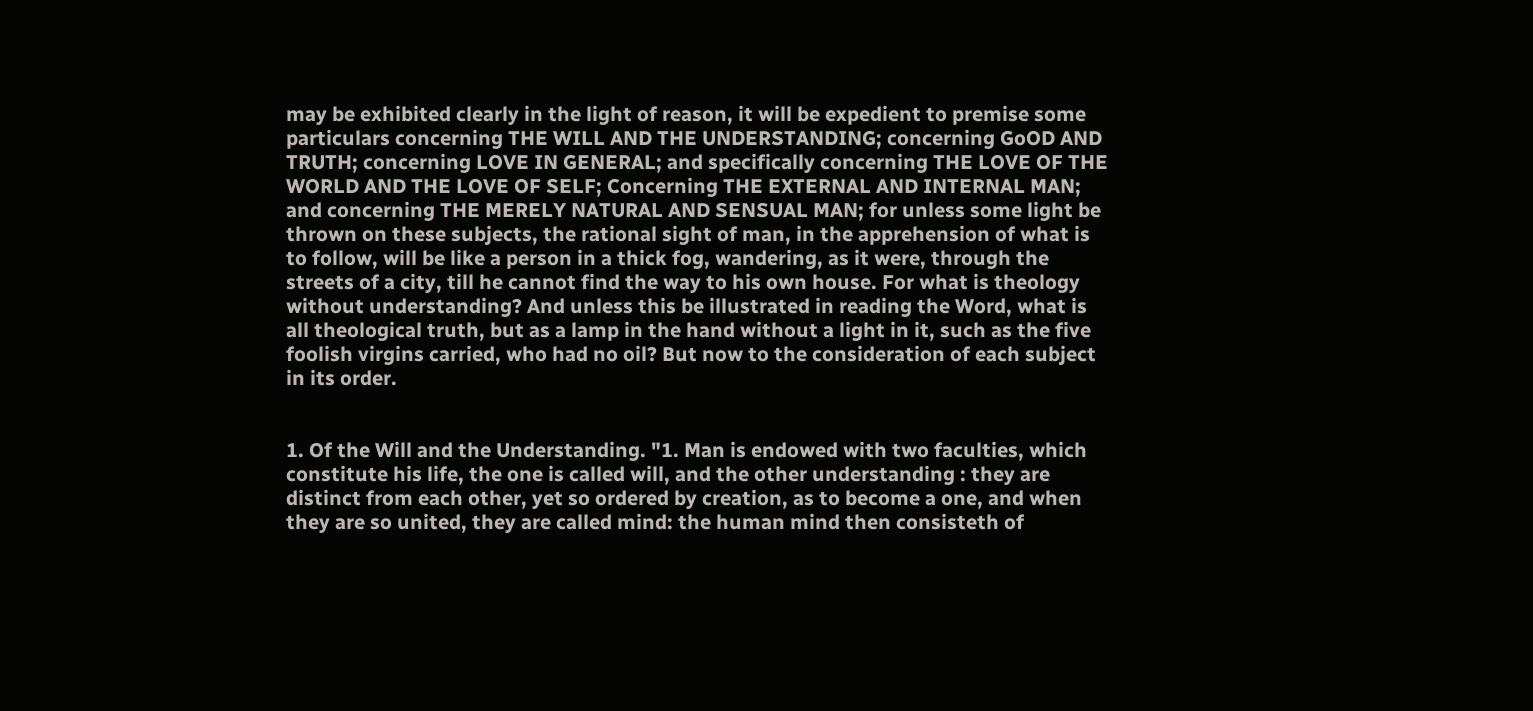may be exhibited clearly in the light of reason, it will be expedient to premise some particulars concerning THE WILL AND THE UNDERSTANDING; concerning GoOD AND TRUTH; concerning LOVE IN GENERAL; and specifically concerning THE LOVE OF THE WORLD AND THE LOVE OF SELF; Concerning THE EXTERNAL AND INTERNAL MAN; and concerning THE MERELY NATURAL AND SENSUAL MAN; for unless some light be thrown on these subjects, the rational sight of man, in the apprehension of what is to follow, will be like a person in a thick fog, wandering, as it were, through the streets of a city, till he cannot find the way to his own house. For what is theology without understanding? And unless this be illustrated in reading the Word, what is all theological truth, but as a lamp in the hand without a light in it, such as the five foolish virgins carried, who had no oil? But now to the consideration of each subject in its order.


1. Of the Will and the Understanding. "1. Man is endowed with two faculties, which constitute his life, the one is called will, and the other understanding : they are distinct from each other, yet so ordered by creation, as to become a one, and when they are so united, they are called mind: the human mind then consisteth of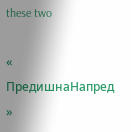these two

« ПредишнаНапред »